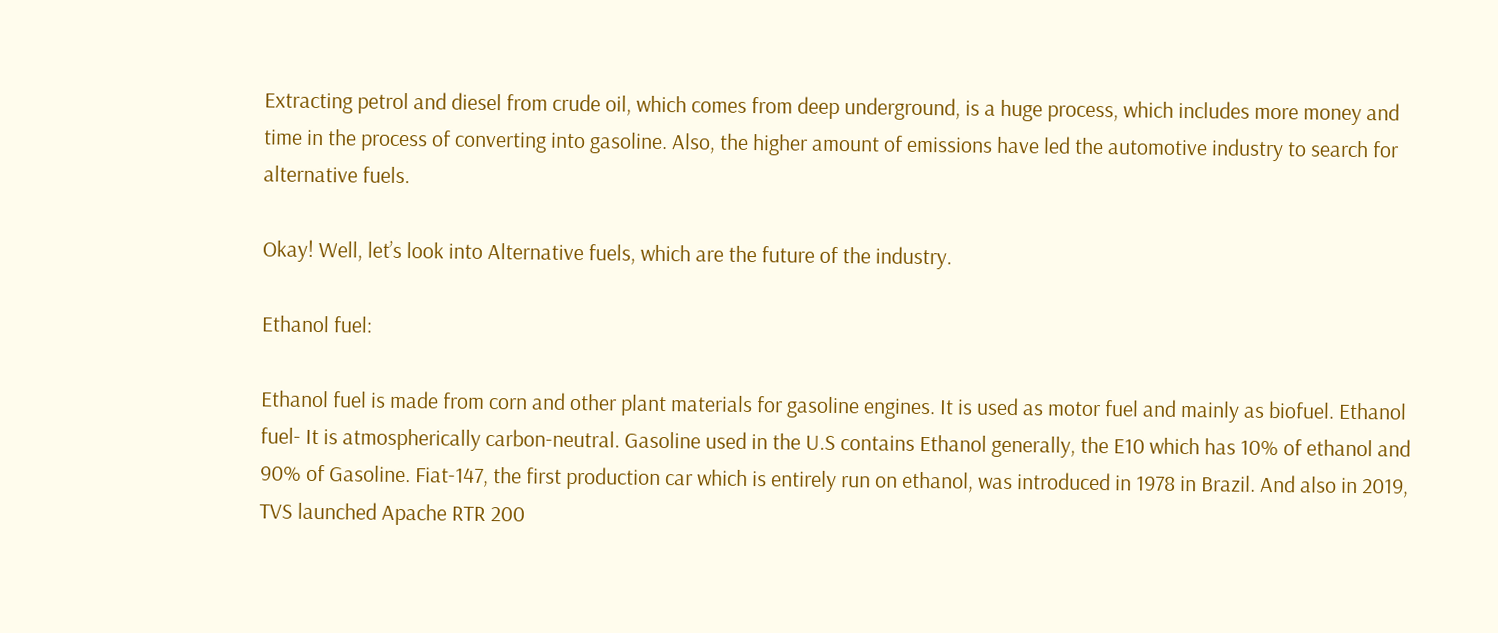Extracting petrol and diesel from crude oil, which comes from deep underground, is a huge process, which includes more money and time in the process of converting into gasoline. Also, the higher amount of emissions have led the automotive industry to search for alternative fuels.

Okay! Well, let’s look into Alternative fuels, which are the future of the industry.

Ethanol fuel:

Ethanol fuel is made from corn and other plant materials for gasoline engines. It is used as motor fuel and mainly as biofuel. Ethanol fuel- It is atmospherically carbon-neutral. Gasoline used in the U.S contains Ethanol generally, the E10 which has 10% of ethanol and 90% of Gasoline. Fiat-147, the first production car which is entirely run on ethanol, was introduced in 1978 in Brazil. And also in 2019, TVS launched Apache RTR 200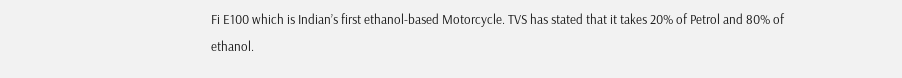Fi E100 which is Indian’s first ethanol-based Motorcycle. TVS has stated that it takes 20% of Petrol and 80% of ethanol.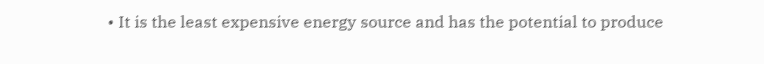• It is the least expensive energy source and has the potential to produce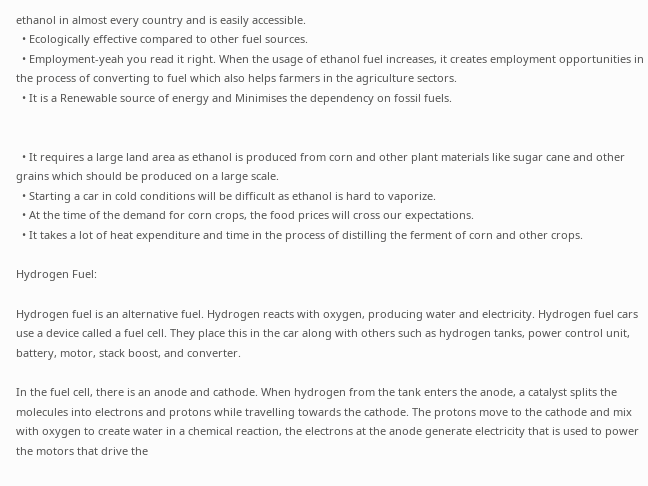ethanol in almost every country and is easily accessible.
  • Ecologically effective compared to other fuel sources.
  • Employment-yeah you read it right. When the usage of ethanol fuel increases, it creates employment opportunities in the process of converting to fuel which also helps farmers in the agriculture sectors.
  • It is a Renewable source of energy and Minimises the dependency on fossil fuels.


  • It requires a large land area as ethanol is produced from corn and other plant materials like sugar cane and other grains which should be produced on a large scale.
  • Starting a car in cold conditions will be difficult as ethanol is hard to vaporize.
  • At the time of the demand for corn crops, the food prices will cross our expectations.
  • It takes a lot of heat expenditure and time in the process of distilling the ferment of corn and other crops.

Hydrogen Fuel:

Hydrogen fuel is an alternative fuel. Hydrogen reacts with oxygen, producing water and electricity. Hydrogen fuel cars use a device called a fuel cell. They place this in the car along with others such as hydrogen tanks, power control unit, battery, motor, stack boost, and converter.

In the fuel cell, there is an anode and cathode. When hydrogen from the tank enters the anode, a catalyst splits the molecules into electrons and protons while travelling towards the cathode. The protons move to the cathode and mix with oxygen to create water in a chemical reaction, the electrons at the anode generate electricity that is used to power the motors that drive the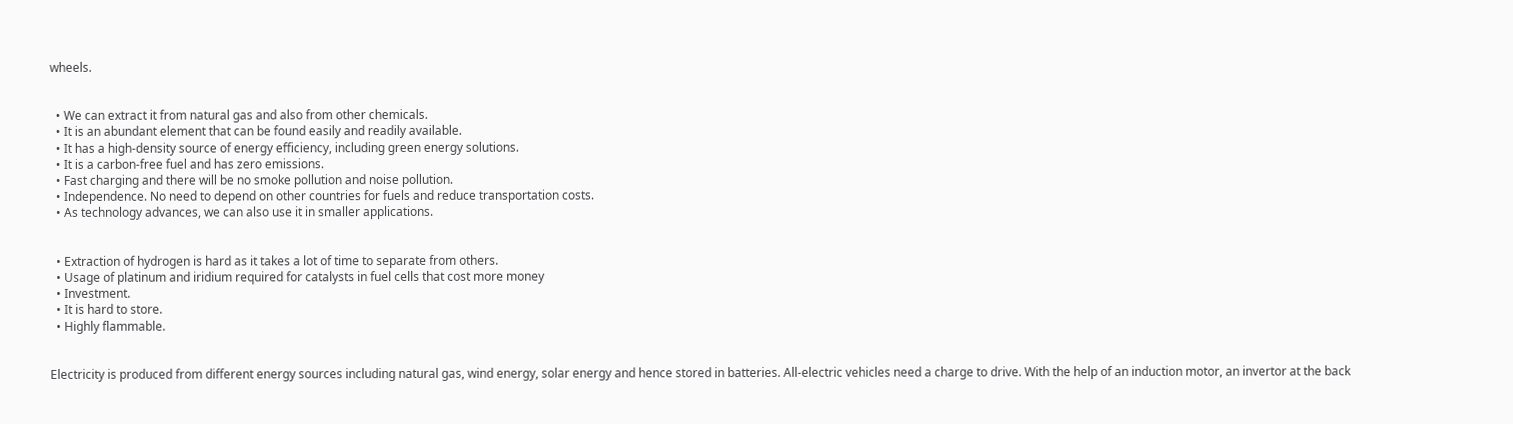wheels.


  • We can extract it from natural gas and also from other chemicals.
  • It is an abundant element that can be found easily and readily available.
  • It has a high-density source of energy efficiency, including green energy solutions.
  • It is a carbon-free fuel and has zero emissions.
  • Fast charging and there will be no smoke pollution and noise pollution.
  • Independence. No need to depend on other countries for fuels and reduce transportation costs.
  • As technology advances, we can also use it in smaller applications.


  • Extraction of hydrogen is hard as it takes a lot of time to separate from others.
  • Usage of platinum and iridium required for catalysts in fuel cells that cost more money
  • Investment.
  • It is hard to store.
  • Highly flammable.


Electricity is produced from different energy sources including natural gas, wind energy, solar energy and hence stored in batteries. All-electric vehicles need a charge to drive. With the help of an induction motor, an invertor at the back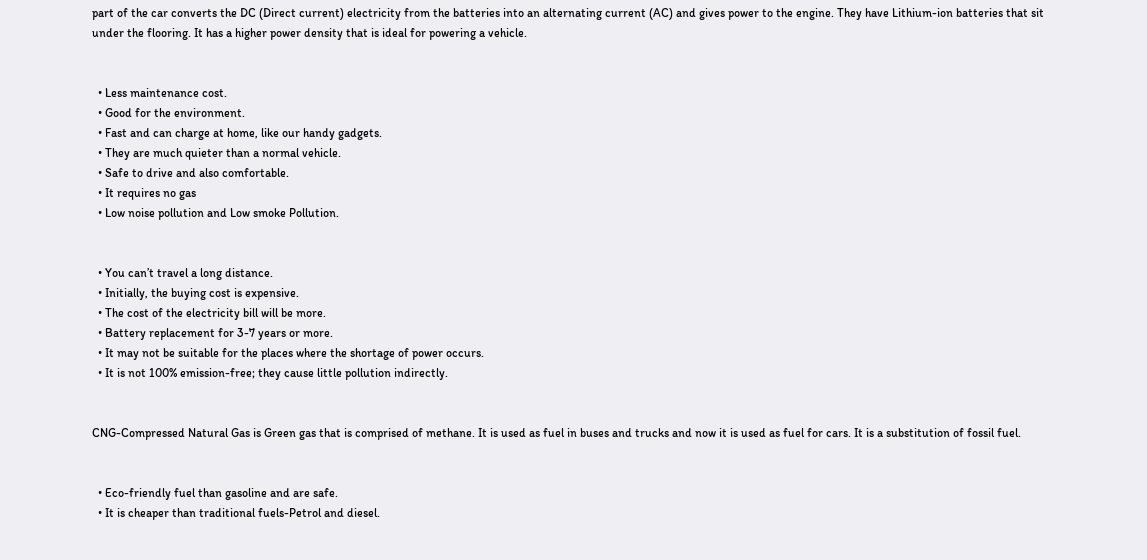part of the car converts the DC (Direct current) electricity from the batteries into an alternating current (AC) and gives power to the engine. They have Lithium-ion batteries that sit under the flooring. It has a higher power density that is ideal for powering a vehicle.


  • Less maintenance cost.
  • Good for the environment.
  • Fast and can charge at home, like our handy gadgets.
  • They are much quieter than a normal vehicle.
  • Safe to drive and also comfortable.
  • It requires no gas
  • Low noise pollution and Low smoke Pollution.


  • You can’t travel a long distance.
  • Initially, the buying cost is expensive.
  • The cost of the electricity bill will be more.
  • Battery replacement for 3-7 years or more.
  • It may not be suitable for the places where the shortage of power occurs.
  • It is not 100% emission-free; they cause little pollution indirectly.


CNG-Compressed Natural Gas is Green gas that is comprised of methane. It is used as fuel in buses and trucks and now it is used as fuel for cars. It is a substitution of fossil fuel.


  • Eco-friendly fuel than gasoline and are safe.
  • It is cheaper than traditional fuels-Petrol and diesel.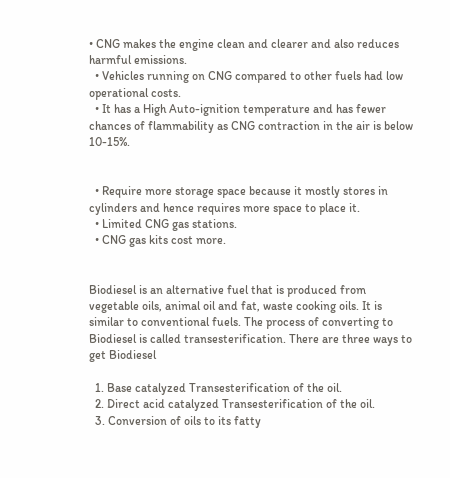• CNG makes the engine clean and clearer and also reduces harmful emissions.
  • Vehicles running on CNG compared to other fuels had low operational costs.
  • It has a High Auto-ignition temperature and has fewer chances of flammability as CNG contraction in the air is below 10-15%.


  • Require more storage space because it mostly stores in cylinders and hence requires more space to place it.
  • Limited CNG gas stations.
  • CNG gas kits cost more.


Biodiesel is an alternative fuel that is produced from vegetable oils, animal oil and fat, waste cooking oils. It is similar to conventional fuels. The process of converting to Biodiesel is called transesterification. There are three ways to get Biodiesel

  1. Base catalyzed Transesterification of the oil.
  2. Direct acid catalyzed Transesterification of the oil.
  3. Conversion of oils to its fatty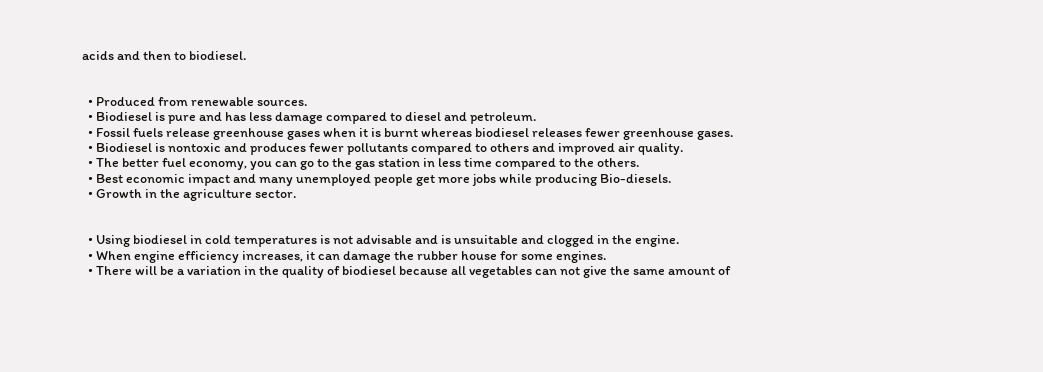acids and then to biodiesel.


  • Produced from renewable sources.
  • Biodiesel is pure and has less damage compared to diesel and petroleum.
  • Fossil fuels release greenhouse gases when it is burnt whereas biodiesel releases fewer greenhouse gases.
  • Biodiesel is nontoxic and produces fewer pollutants compared to others and improved air quality.
  • The better fuel economy, you can go to the gas station in less time compared to the others.
  • Best economic impact and many unemployed people get more jobs while producing Bio-diesels.
  • Growth in the agriculture sector.


  • Using biodiesel in cold temperatures is not advisable and is unsuitable and clogged in the engine.
  • When engine efficiency increases, it can damage the rubber house for some engines.
  • There will be a variation in the quality of biodiesel because all vegetables can not give the same amount of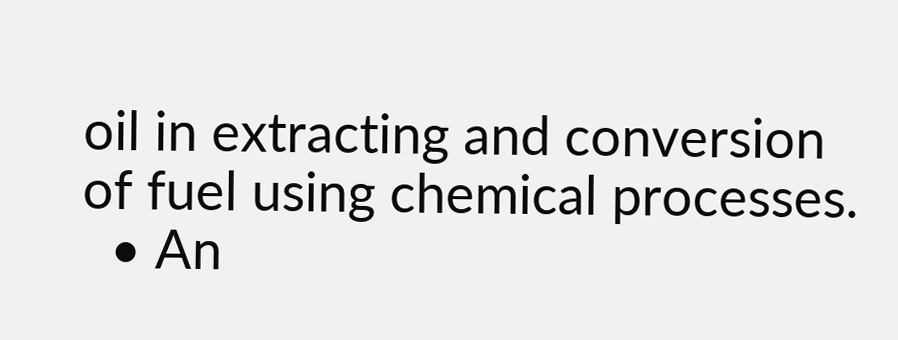oil in extracting and conversion of fuel using chemical processes.
  • An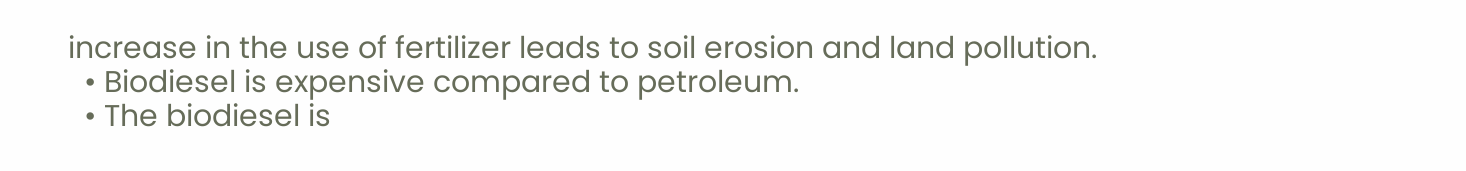increase in the use of fertilizer leads to soil erosion and land pollution.
  • Biodiesel is expensive compared to petroleum.
  • The biodiesel is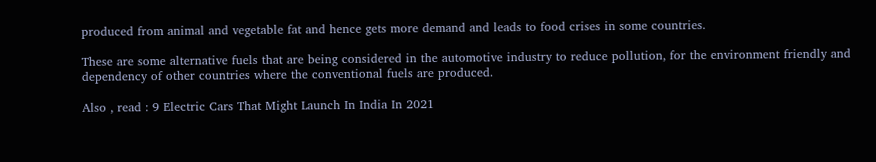produced from animal and vegetable fat and hence gets more demand and leads to food crises in some countries.

These are some alternative fuels that are being considered in the automotive industry to reduce pollution, for the environment friendly and dependency of other countries where the conventional fuels are produced.

Also , read : 9 Electric Cars That Might Launch In India In 2021